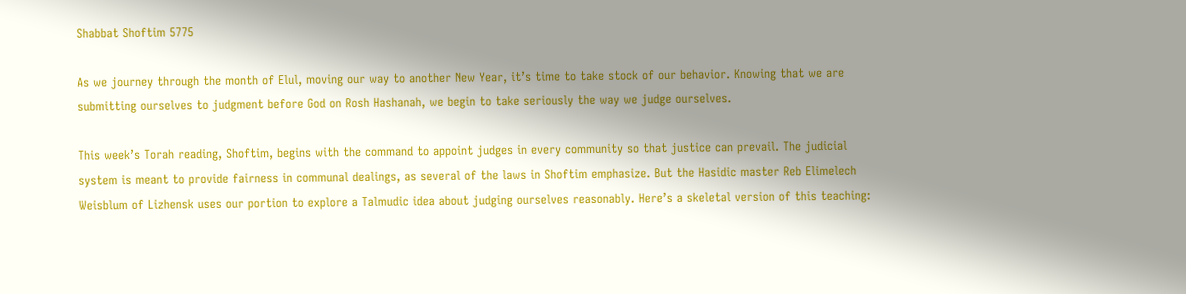Shabbat Shoftim 5775

As we journey through the month of Elul, moving our way to another New Year, it’s time to take stock of our behavior. Knowing that we are submitting ourselves to judgment before God on Rosh Hashanah, we begin to take seriously the way we judge ourselves.

This week’s Torah reading, Shoftim, begins with the command to appoint judges in every community so that justice can prevail. The judicial system is meant to provide fairness in communal dealings, as several of the laws in Shoftim emphasize. But the Hasidic master Reb Elimelech Weisblum of Lizhensk uses our portion to explore a Talmudic idea about judging ourselves reasonably. Here’s a skeletal version of this teaching: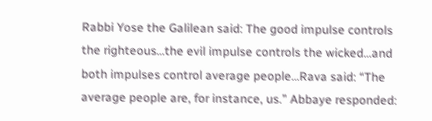Rabbi Yose the Galilean said: The good impulse controls the righteous…the evil impulse controls the wicked…and both impulses control average people…Rava said: “The average people are, for instance, us.” Abbaye responded: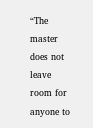“The master does not leave room for anyone to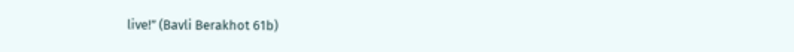live!” (Bavli Berakhot 61b)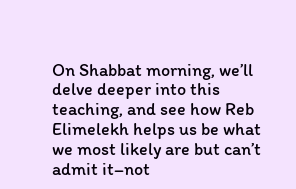On Shabbat morning, we’ll delve deeper into this teaching, and see how Reb Elimelekh helps us be what we most likely are but can’t admit it–not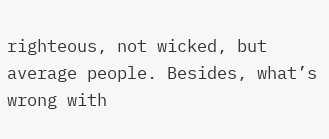righteous, not wicked, but average people. Besides, what’s wrong with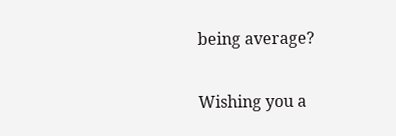being average?

Wishing you a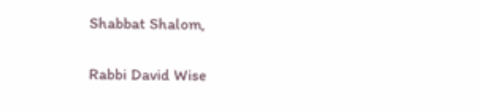Shabbat Shalom,

Rabbi David Wise